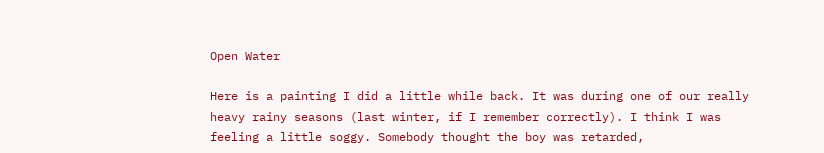Open Water

Here is a painting I did a little while back. It was during one of our really heavy rainy seasons (last winter, if I remember correctly). I think I was feeling a little soggy. Somebody thought the boy was retarded,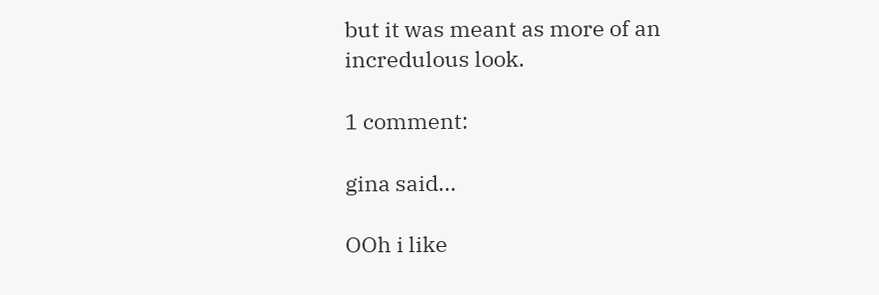but it was meant as more of an incredulous look.

1 comment:

gina said...

OOh i like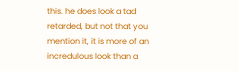this. he does look a tad retarded, but not that you mention it, it is more of an incredulous look than a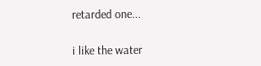retarded one...

i like the water